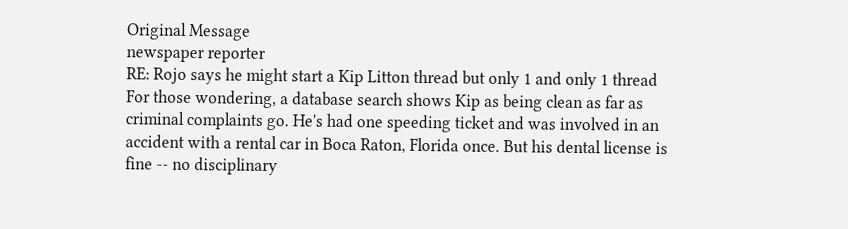Original Message
newspaper reporter
RE: Rojo says he might start a Kip Litton thread but only 1 and only 1 thread
For those wondering, a database search shows Kip as being clean as far as criminal complaints go. He's had one speeding ticket and was involved in an accident with a rental car in Boca Raton, Florida once. But his dental license is fine -- no disciplinary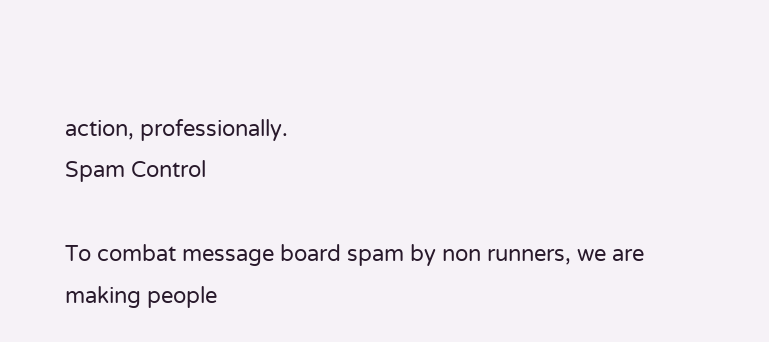action, professionally.
Spam Control

To combat message board spam by non runners, we are making people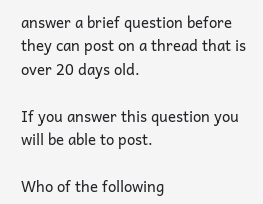answer a brief question before they can post on a thread that is over 20 days old.

If you answer this question you will be able to post.

Who of the following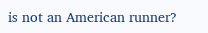is not an American runner?